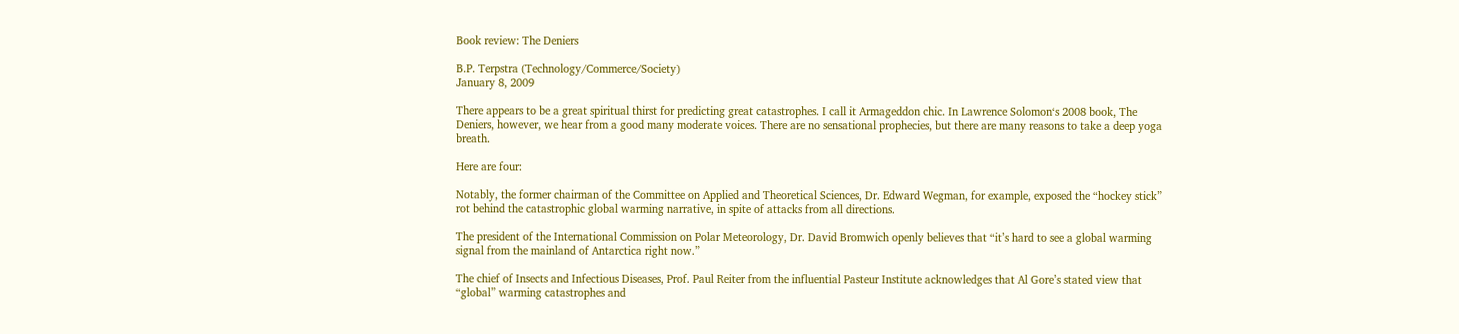Book review: The Deniers

B.P. Terpstra (Technology/Commerce/Society)
January 8, 2009

There appears to be a great spiritual thirst for predicting great catastrophes. I call it Armageddon chic. In Lawrence Solomon‘s 2008 book, The Deniers, however, we hear from a good many moderate voices. There are no sensational prophecies, but there are many reasons to take a deep yoga breath.

Here are four:

Notably, the former chairman of the Committee on Applied and Theoretical Sciences, Dr. Edward Wegman, for example, exposed the “hockey stick” rot behind the catastrophic global warming narrative, in spite of attacks from all directions.

The president of the International Commission on Polar Meteorology, Dr. David Bromwich openly believes that “it’s hard to see a global warming signal from the mainland of Antarctica right now.”

The chief of Insects and Infectious Diseases, Prof. Paul Reiter from the influential Pasteur Institute acknowledges that Al Gore’s stated view that “global” warming catastrophes and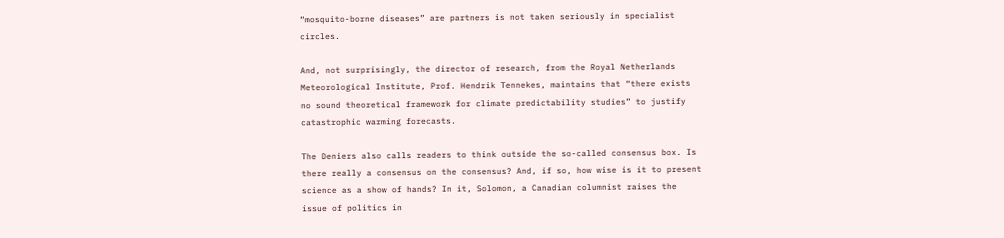“mosquito-borne diseases” are partners is not taken seriously in specialist circles.

And, not surprisingly, the director of research, from the Royal Netherlands Meteorological Institute, Prof. Hendrik Tennekes, maintains that “there exists no sound theoretical framework for climate predictability studies” to justify catastrophic warming forecasts.

The Deniers also calls readers to think outside the so-called consensus box. Is there really a consensus on the consensus? And, if so, how wise is it to present science as a show of hands? In it, Solomon, a Canadian columnist raises the issue of politics in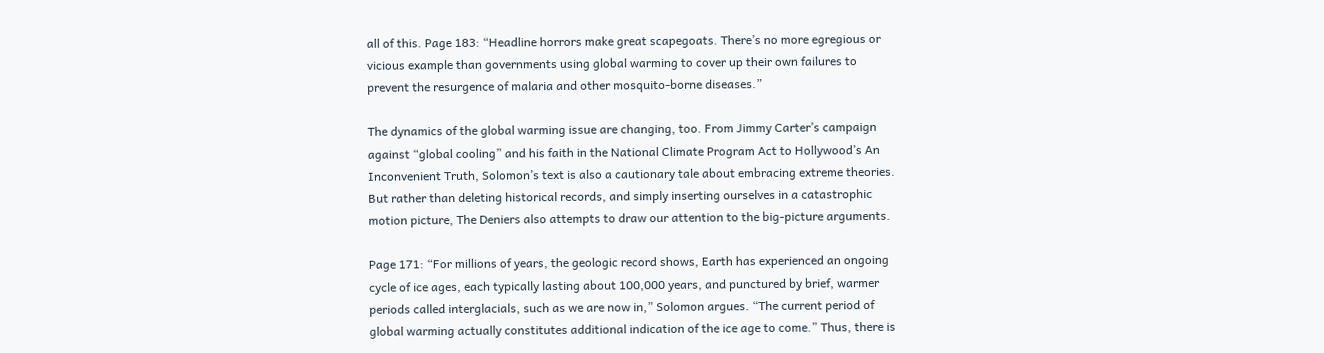all of this. Page 183: “Headline horrors make great scapegoats. There’s no more egregious or vicious example than governments using global warming to cover up their own failures to prevent the resurgence of malaria and other mosquito-borne diseases.”

The dynamics of the global warming issue are changing, too. From Jimmy Carter’s campaign against “global cooling” and his faith in the National Climate Program Act to Hollywood’s An Inconvenient Truth, Solomon’s text is also a cautionary tale about embracing extreme theories. But rather than deleting historical records, and simply inserting ourselves in a catastrophic motion picture, The Deniers also attempts to draw our attention to the big-picture arguments.

Page 171: “For millions of years, the geologic record shows, Earth has experienced an ongoing cycle of ice ages, each typically lasting about 100,000 years, and punctured by brief, warmer periods called interglacials, such as we are now in,” Solomon argues. “The current period of global warming actually constitutes additional indication of the ice age to come.” Thus, there is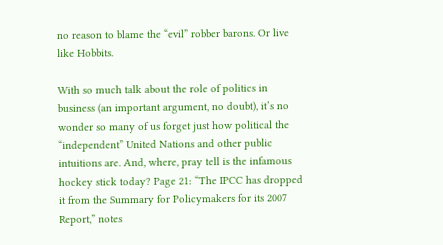no reason to blame the “evil” robber barons. Or live like Hobbits.

With so much talk about the role of politics in business (an important argument, no doubt), it’s no wonder so many of us forget just how political the “independent” United Nations and other public intuitions are. And, where, pray tell is the infamous hockey stick today? Page 21: “The IPCC has dropped it from the Summary for Policymakers for its 2007 Report,” notes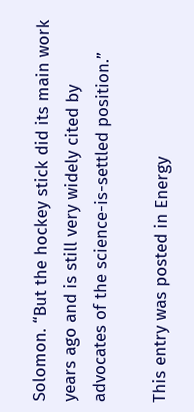Solomon. “But the hockey stick did its main work years ago and is still very widely cited by advocates of the science-is-settled position.”

This entry was posted in Energy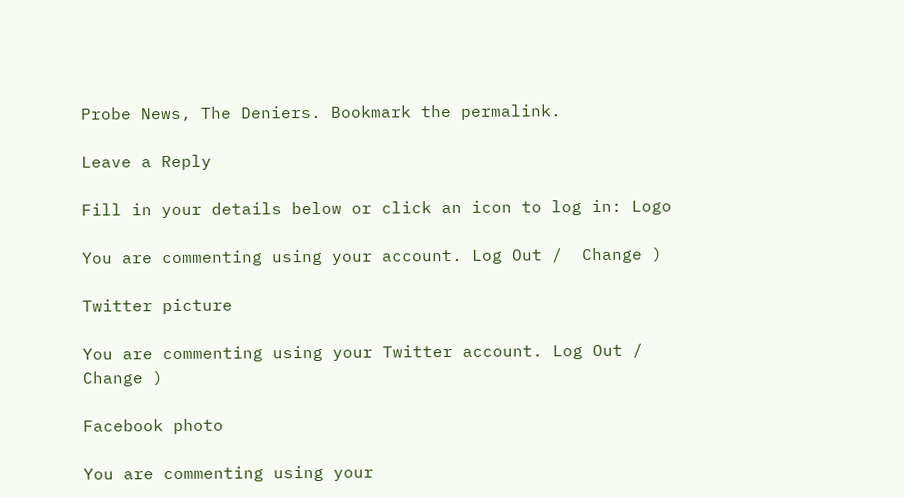Probe News, The Deniers. Bookmark the permalink.

Leave a Reply

Fill in your details below or click an icon to log in: Logo

You are commenting using your account. Log Out /  Change )

Twitter picture

You are commenting using your Twitter account. Log Out /  Change )

Facebook photo

You are commenting using your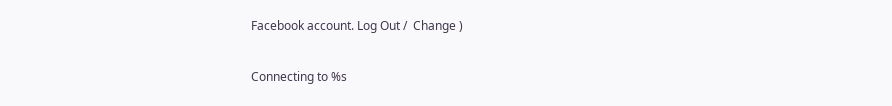Facebook account. Log Out /  Change )

Connecting to %s